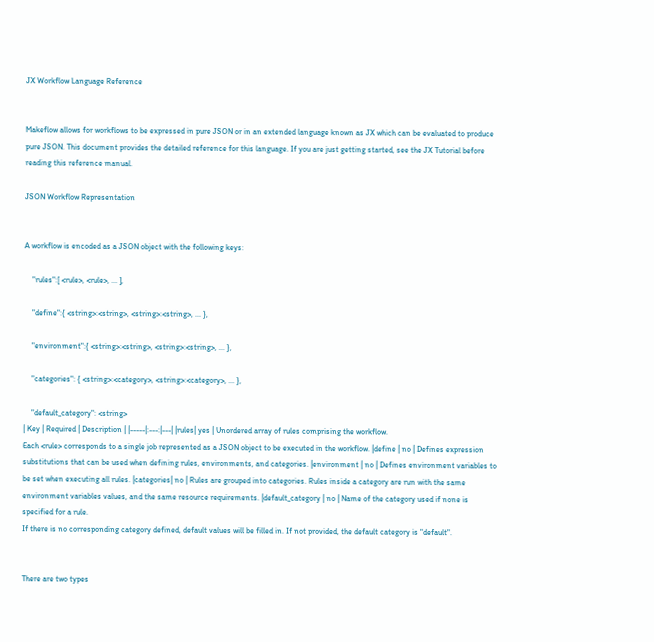JX Workflow Language Reference


Makeflow allows for workflows to be expressed in pure JSON or in an extended language known as JX which can be evaluated to produce pure JSON. This document provides the detailed reference for this language. If you are just getting started, see the JX Tutorial before reading this reference manual.

JSON Workflow Representation


A workflow is encoded as a JSON object with the following keys:

    "rules":[ <rule>, <rule>, ... ],

    "define":{ <string>:<string>, <string>:<string>, ... },

    "environment":{ <string>:<string>, <string>:<string>, ... },

    "categories": { <string>:<category>, <string>:<category>, ... },

    "default_category": <string>
| Key | Required | Description | |-----|:---:|---| |rules| yes | Unordered array of rules comprising the workflow.
Each <rule> corresponds to a single job represented as a JSON object to be executed in the workflow. |define | no | Defines expression substitutions that can be used when defining rules, environments, and categories. |environment | no | Defines environment variables to be set when executing all rules. |categories| no | Rules are grouped into categories. Rules inside a category are run with the same environment variables values, and the same resource requirements. |default_category | no | Name of the category used if none is specified for a rule.
If there is no corresponding category defined, default values will be filled in. If not provided, the default category is "default".


There are two types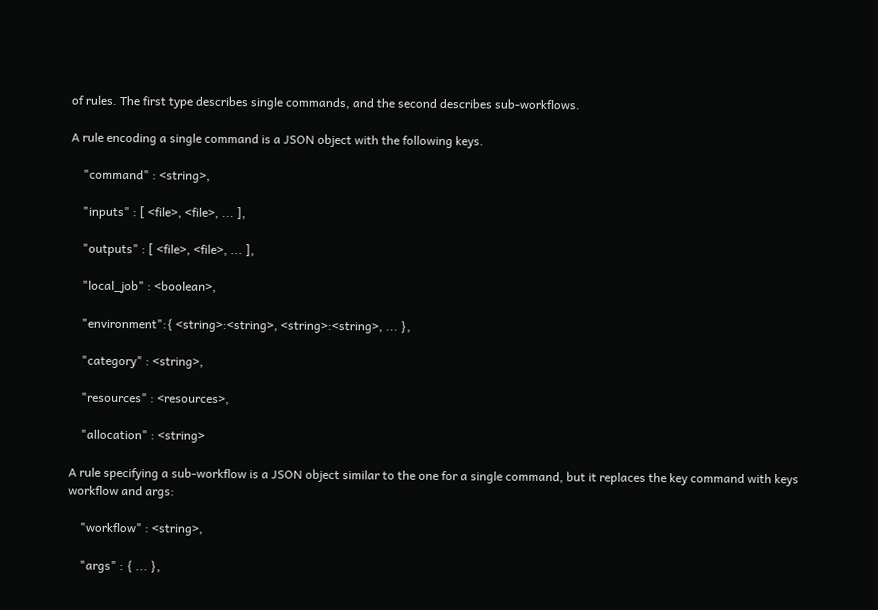of rules. The first type describes single commands, and the second describes sub-workflows.

A rule encoding a single command is a JSON object with the following keys.

    "command" : <string>,

    "inputs" : [ <file>, <file>, ... ],

    "outputs" : [ <file>, <file>, ... ],

    "local_job" : <boolean>,

    "environment":{ <string>:<string>, <string>:<string>, ... },

    "category" : <string>,

    "resources" : <resources>,

    "allocation" : <string>

A rule specifying a sub-workflow is a JSON object similar to the one for a single command, but it replaces the key command with keys workflow and args:

    "workflow" : <string>,

    "args" : { ... },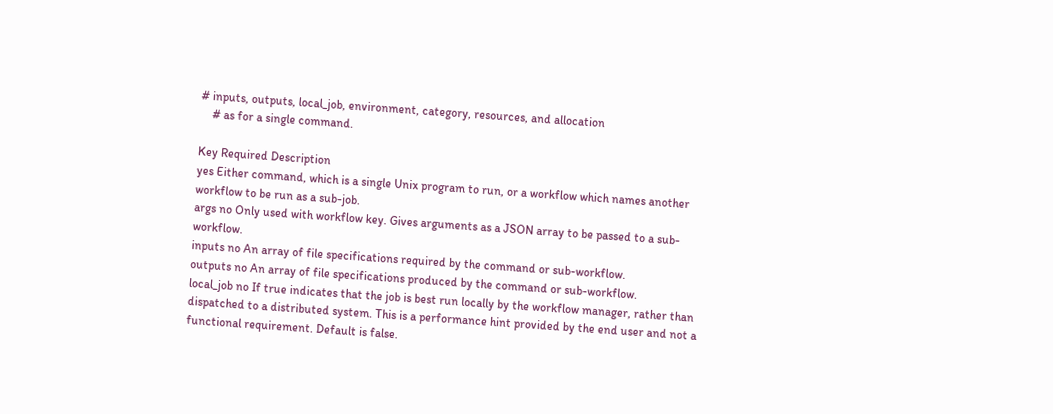# inputs, outputs, local_job, environment, category, resources, and allocation
    # as for a single command.

Key Required Description
yes Either command, which is a single Unix program to run, or a workflow which names another workflow to be run as a sub-job.
args no Only used with workflow key. Gives arguments as a JSON array to be passed to a sub-workflow.
inputs no An array of file specifications required by the command or sub-workflow.
outputs no An array of file specifications produced by the command or sub-workflow.
local_job no If true indicates that the job is best run locally by the workflow manager, rather than dispatched to a distributed system. This is a performance hint provided by the end user and not a functional requirement. Default is false.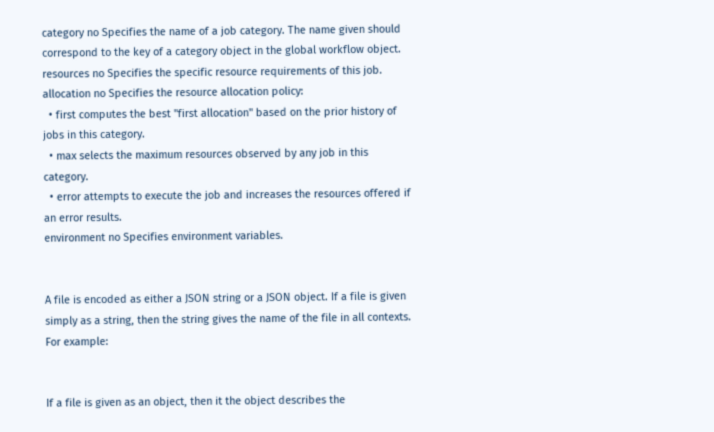category no Specifies the name of a job category. The name given should correspond to the key of a category object in the global workflow object.
resources no Specifies the specific resource requirements of this job.
allocation no Specifies the resource allocation policy:
  • first computes the best "first allocation" based on the prior history of jobs in this category.
  • max selects the maximum resources observed by any job in this category.
  • error attempts to execute the job and increases the resources offered if an error results.
environment no Specifies environment variables.


A file is encoded as either a JSON string or a JSON object. If a file is given simply as a string, then the string gives the name of the file in all contexts. For example:


If a file is given as an object, then it the object describes the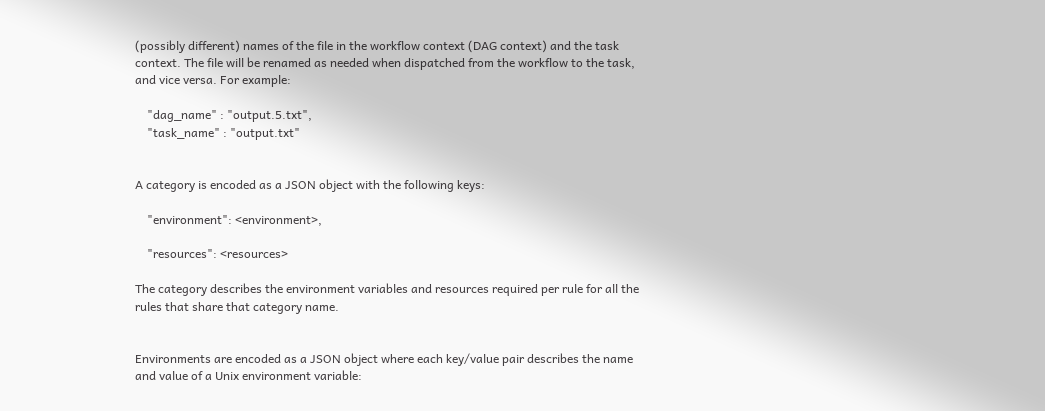(possibly different) names of the file in the workflow context (DAG context) and the task context. The file will be renamed as needed when dispatched from the workflow to the task, and vice versa. For example:

    "dag_name" : "output.5.txt",
    "task_name" : "output.txt"


A category is encoded as a JSON object with the following keys:

    "environment": <environment>,

    "resources": <resources>

The category describes the environment variables and resources required per rule for all the rules that share that category name.


Environments are encoded as a JSON object where each key/value pair describes the name and value of a Unix environment variable: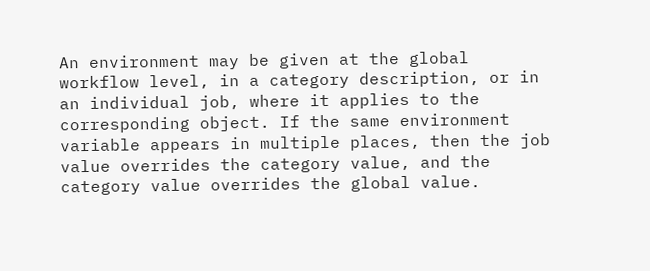An environment may be given at the global workflow level, in a category description, or in an individual job, where it applies to the corresponding object. If the same environment variable appears in multiple places, then the job value overrides the category value, and the category value overrides the global value.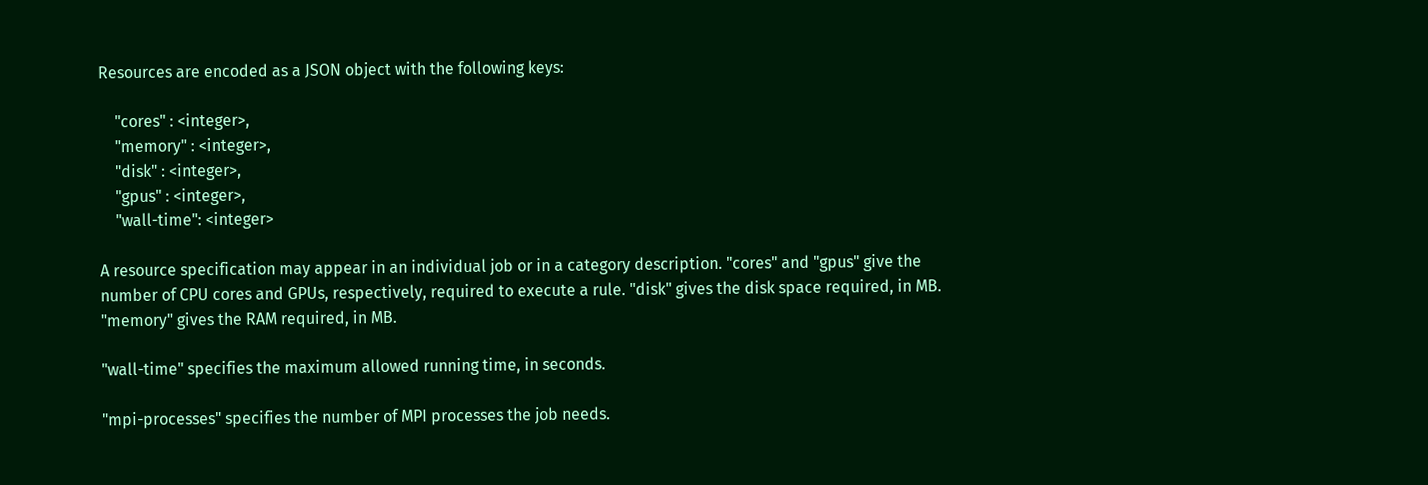Resources are encoded as a JSON object with the following keys:

    "cores" : <integer>,
    "memory" : <integer>,
    "disk" : <integer>,
    "gpus" : <integer>,
    "wall-time": <integer>

A resource specification may appear in an individual job or in a category description. "cores" and "gpus" give the number of CPU cores and GPUs, respectively, required to execute a rule. "disk" gives the disk space required, in MB. "memory" gives the RAM required, in MB.

"wall-time" specifies the maximum allowed running time, in seconds.

"mpi-processes" specifies the number of MPI processes the job needs.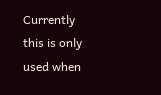Currently this is only used when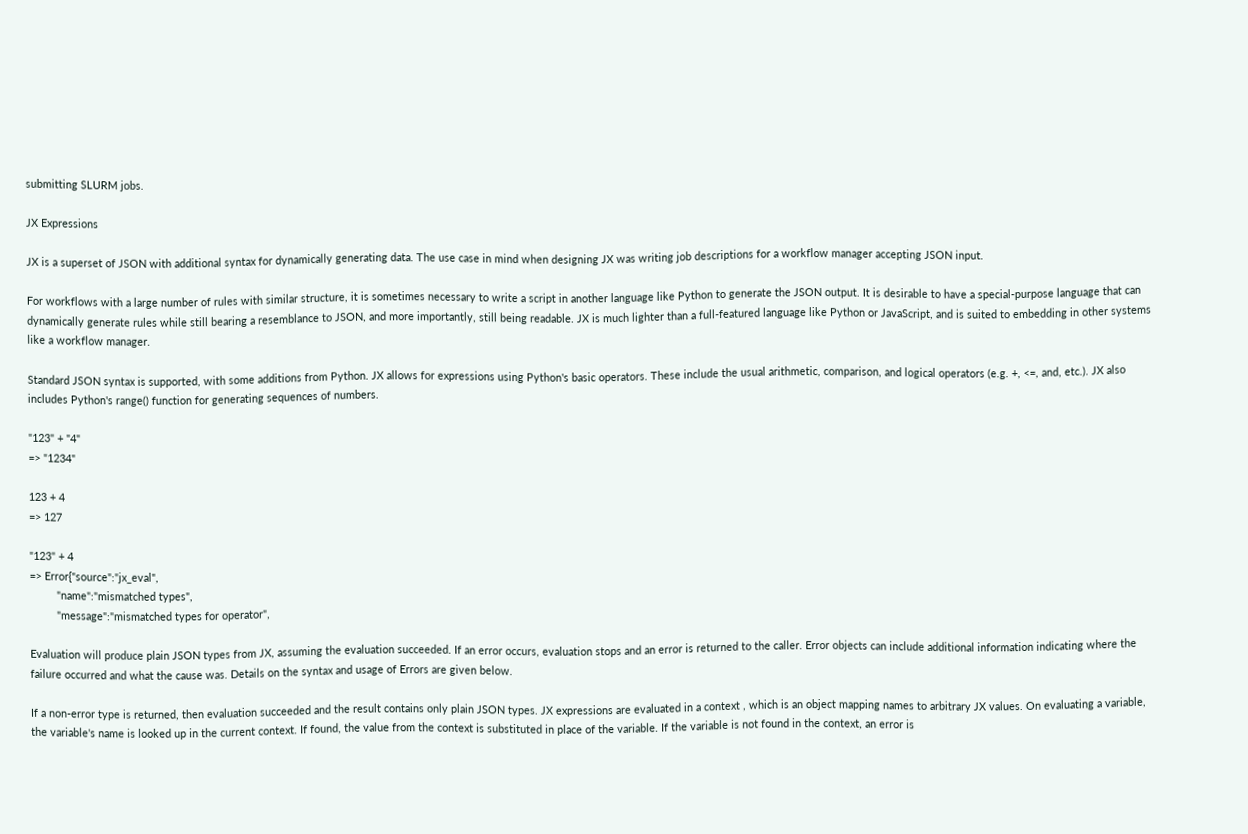submitting SLURM jobs.

JX Expressions

JX is a superset of JSON with additional syntax for dynamically generating data. The use case in mind when designing JX was writing job descriptions for a workflow manager accepting JSON input.

For workflows with a large number of rules with similar structure, it is sometimes necessary to write a script in another language like Python to generate the JSON output. It is desirable to have a special-purpose language that can dynamically generate rules while still bearing a resemblance to JSON, and more importantly, still being readable. JX is much lighter than a full-featured language like Python or JavaScript, and is suited to embedding in other systems like a workflow manager.

Standard JSON syntax is supported, with some additions from Python. JX allows for expressions using Python's basic operators. These include the usual arithmetic, comparison, and logical operators (e.g. +, <=, and, etc.). JX also includes Python's range() function for generating sequences of numbers.

"123" + "4"
=> "1234"

123 + 4
=> 127

"123" + 4
=> Error{"source":"jx_eval",
         "name":"mismatched types",
         "message":"mismatched types for operator",

Evaluation will produce plain JSON types from JX, assuming the evaluation succeeded. If an error occurs, evaluation stops and an error is returned to the caller. Error objects can include additional information indicating where the failure occurred and what the cause was. Details on the syntax and usage of Errors are given below.

If a non-error type is returned, then evaluation succeeded and the result contains only plain JSON types. JX expressions are evaluated in a context , which is an object mapping names to arbitrary JX values. On evaluating a variable, the variable's name is looked up in the current context. If found, the value from the context is substituted in place of the variable. If the variable is not found in the context, an error is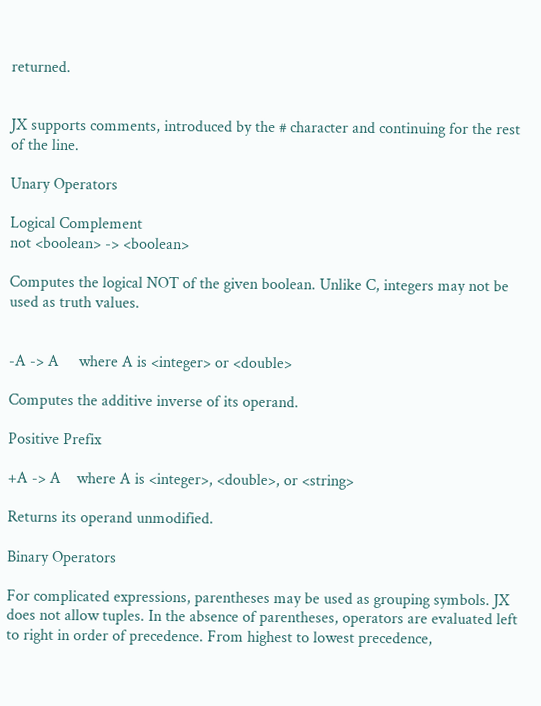returned.


JX supports comments, introduced by the # character and continuing for the rest of the line.

Unary Operators

Logical Complement
not <boolean> -> <boolean>

Computes the logical NOT of the given boolean. Unlike C, integers may not be used as truth values.


-A -> A     where A is <integer> or <double>

Computes the additive inverse of its operand.

Positive Prefix

+A -> A    where A is <integer>, <double>, or <string>

Returns its operand unmodified.

Binary Operators

For complicated expressions, parentheses may be used as grouping symbols. JX does not allow tuples. In the absence of parentheses, operators are evaluated left to right in order of precedence. From highest to lowest precedence,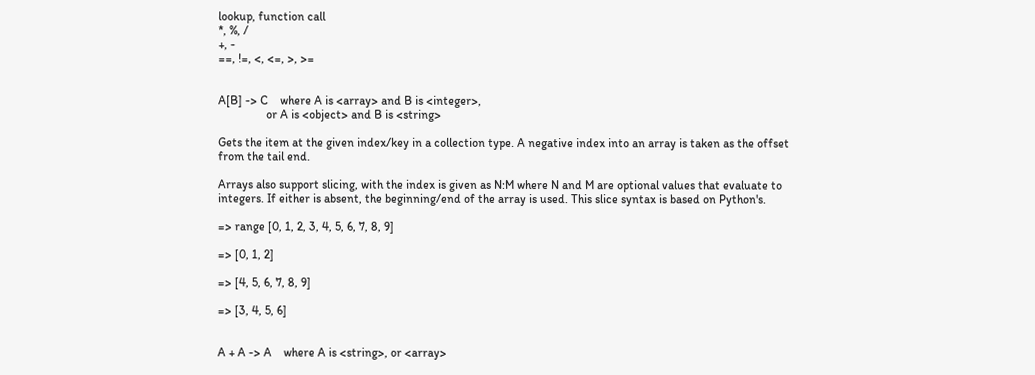lookup, function call
*, %, /
+, -
==, !=, <, <=, >, >=


A[B] -> C    where A is <array> and B is <integer>,
                or A is <object> and B is <string>

Gets the item at the given index/key in a collection type. A negative index into an array is taken as the offset from the tail end.

Arrays also support slicing, with the index is given as N:M where N and M are optional values that evaluate to integers. If either is absent, the beginning/end of the array is used. This slice syntax is based on Python's.

=> range [0, 1, 2, 3, 4, 5, 6, 7, 8, 9]

=> [0, 1, 2]

=> [4, 5, 6, 7, 8, 9]

=> [3, 4, 5, 6]


A + A -> A    where A is <string>, or <array>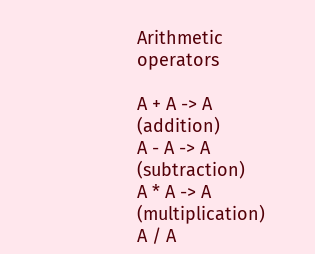Arithmetic operators

A + A -> A    (addition)
A - A -> A    (subtraction)
A * A -> A    (multiplication)
A / A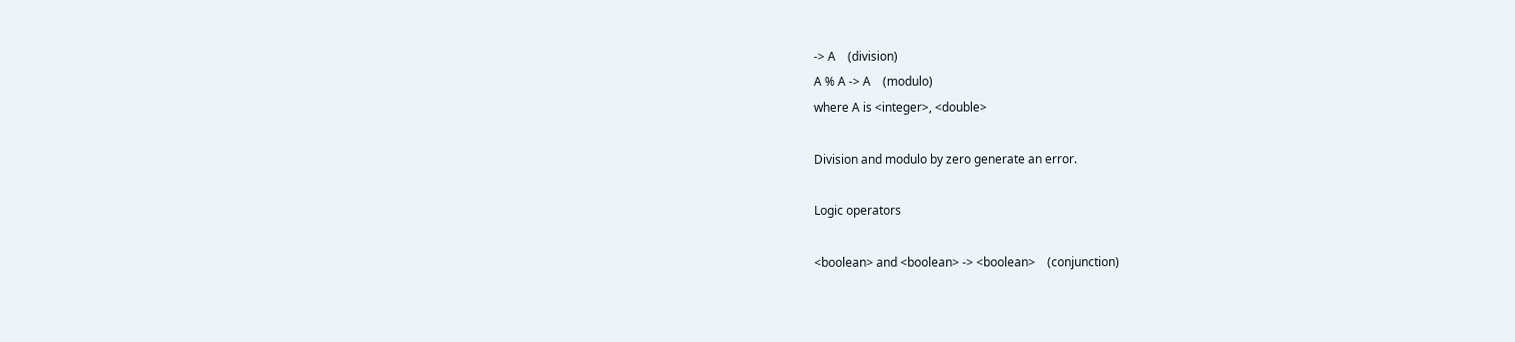-> A    (division)
A % A -> A    (modulo)
where A is <integer>, <double>

Division and modulo by zero generate an error.

Logic operators

<boolean> and <boolean> -> <boolean>    (conjunction)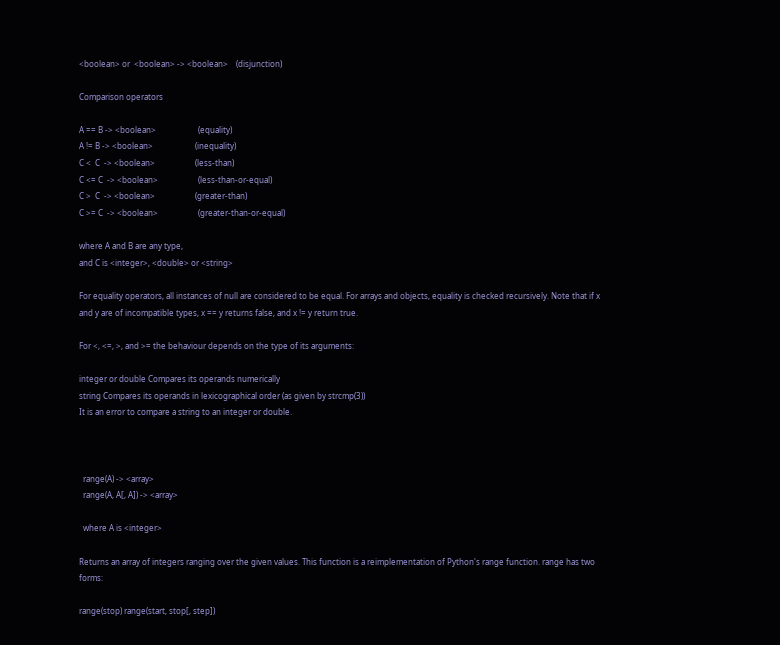<boolean> or  <boolean> -> <boolean>    (disjunction)

Comparison operators

A == B -> <boolean>                     (equality)
A != B -> <boolean>                     (inequality)
C <  C  -> <boolean>                    (less-than)
C <= C  -> <boolean>                    (less-than-or-equal)
C >  C  -> <boolean>                    (greater-than)
C >= C  -> <boolean>                    (greater-than-or-equal)

where A and B are any type,
and C is <integer>, <double> or <string>

For equality operators, all instances of null are considered to be equal. For arrays and objects, equality is checked recursively. Note that if x and y are of incompatible types, x == y returns false, and x != y return true.

For <, <=, >, and >= the behaviour depends on the type of its arguments:

integer or double Compares its operands numerically
string Compares its operands in lexicographical order (as given by strcmp(3))
It is an error to compare a string to an integer or double.



  range(A) -> <array>
  range(A, A[, A]) -> <array>

  where A is <integer>

Returns an array of integers ranging over the given values. This function is a reimplementation of Python's range function. range has two forms:

range(stop) range(start, stop[, step])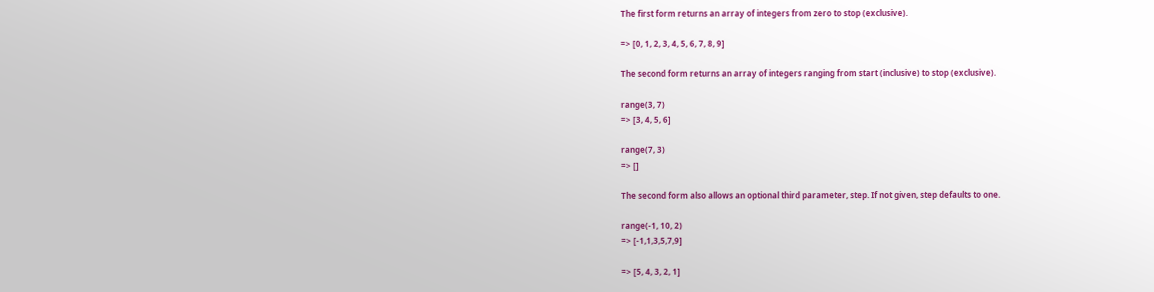The first form returns an array of integers from zero to stop (exclusive).

=> [0, 1, 2, 3, 4, 5, 6, 7, 8, 9]

The second form returns an array of integers ranging from start (inclusive) to stop (exclusive).

range(3, 7)
=> [3, 4, 5, 6]

range(7, 3)
=> []

The second form also allows an optional third parameter, step. If not given, step defaults to one.

range(-1, 10, 2)
=> [-1,1,3,5,7,9]

=> [5, 4, 3, 2, 1]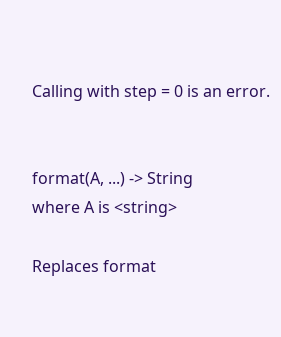Calling with step = 0 is an error.


format(A, ...) -> String
where A is <string>

Replaces format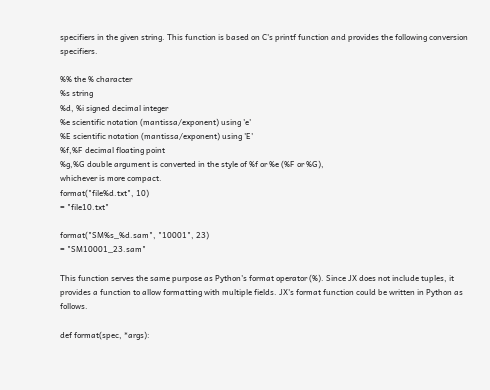specifiers in the given string. This function is based on C's printf function and provides the following conversion specifiers.

%% the % character
%s string
%d, %i signed decimal integer
%e scientific notation (mantissa/exponent) using 'e'
%E scientific notation (mantissa/exponent) using 'E'
%f,%F decimal floating point
%g,%G double argument is converted in the style of %f or %e (%F or %G),
whichever is more compact.
format("file%d.txt", 10)
= "file10.txt"

format("SM%s_%d.sam", "10001", 23)
= "SM10001_23.sam"

This function serves the same purpose as Python's format operator (%). Since JX does not include tuples, it provides a function to allow formatting with multiple fields. JX's format function could be written in Python as follows.

def format(spec, *args):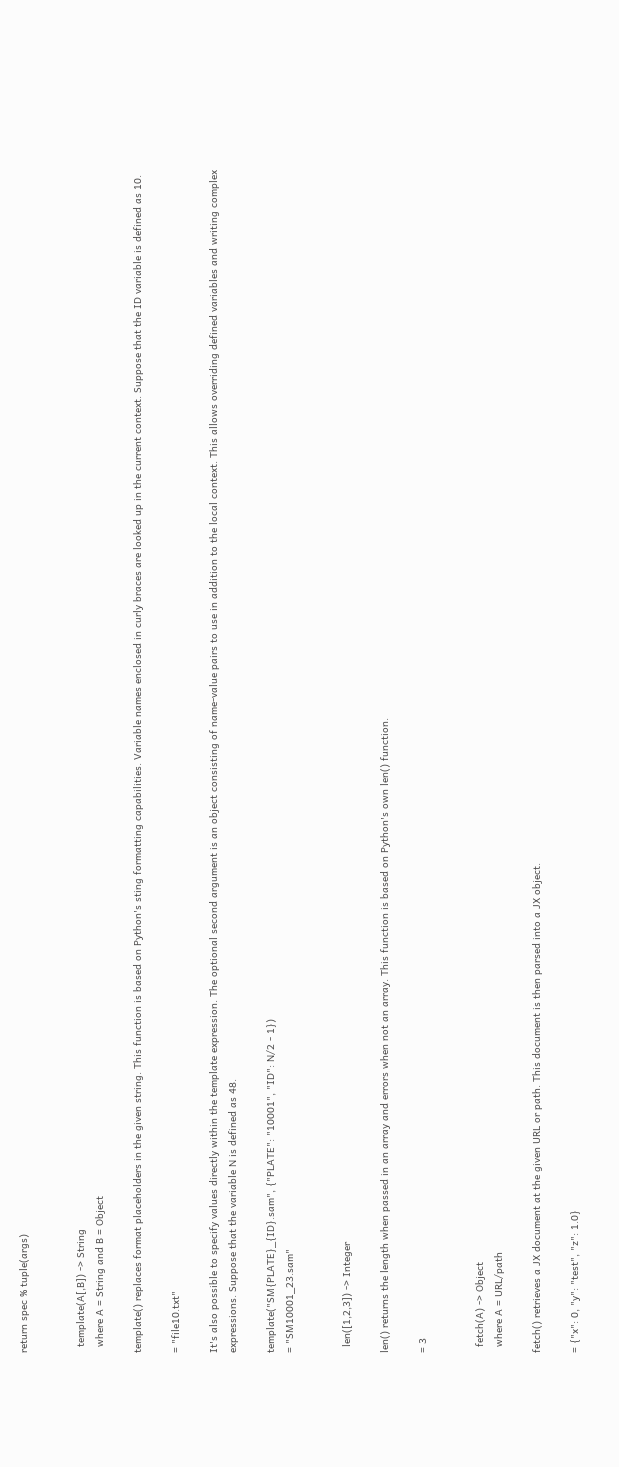return spec % tuple(args)


  template(A[,B]) -> String
  where A = String and B = Object

template() replaces format placeholders in the given string. This function is based on Python's sting formatting capabilities. Variable names enclosed in curly braces are looked up in the current context. Suppose that the ID variable is defined as 10.

= "file10.txt"

It's also possible to specify values directly within the template expression. The optional second argument is an object consisting of name-value pairs to use in addition to the local context. This allows overriding defined variables and writing complex expressions. Suppose that the variable N is defined as 48.

template("SM{PLATE}_{ID}.sam", {"PLATE": "10001", "ID": N/2 - 1})
= "SM10001_23.sam"


  len([1,2,3]) -> Integer

len() returns the length when passed in an array and errors when not an array. This function is based on Python's own len() function.

= 3


  fetch(A) -> Object
  where A = URL/path

fetch() retrieves a JX document at the given URL or path. This document is then parsed into a JX object.

= {"x": 0, "y": "test", "z": 1.0}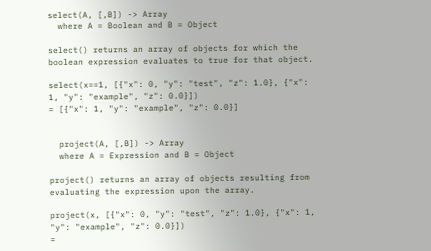select(A, [,B]) -> Array
  where A = Boolean and B = Object

select() returns an array of objects for which the boolean expression evaluates to true for that object.

select(x==1, [{"x": 0, "y": "test", "z": 1.0}, {"x": 1, "y": "example", "z": 0.0}])
= [{"x": 1, "y": "example", "z": 0.0}]


  project(A, [,B]) -> Array
  where A = Expression and B = Object

project() returns an array of objects resulting from evaluating the expression upon the array.

project(x, [{"x": 0, "y": "test", "z": 1.0}, {"x": 1, "y": "example", "z": 0.0}])
=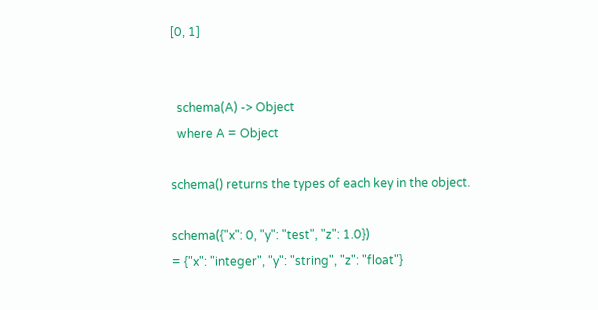[0, 1]


  schema(A) -> Object
  where A = Object

schema() returns the types of each key in the object.

schema({"x": 0, "y": "test", "z": 1.0})
= {"x": "integer", "y": "string", "z": "float"}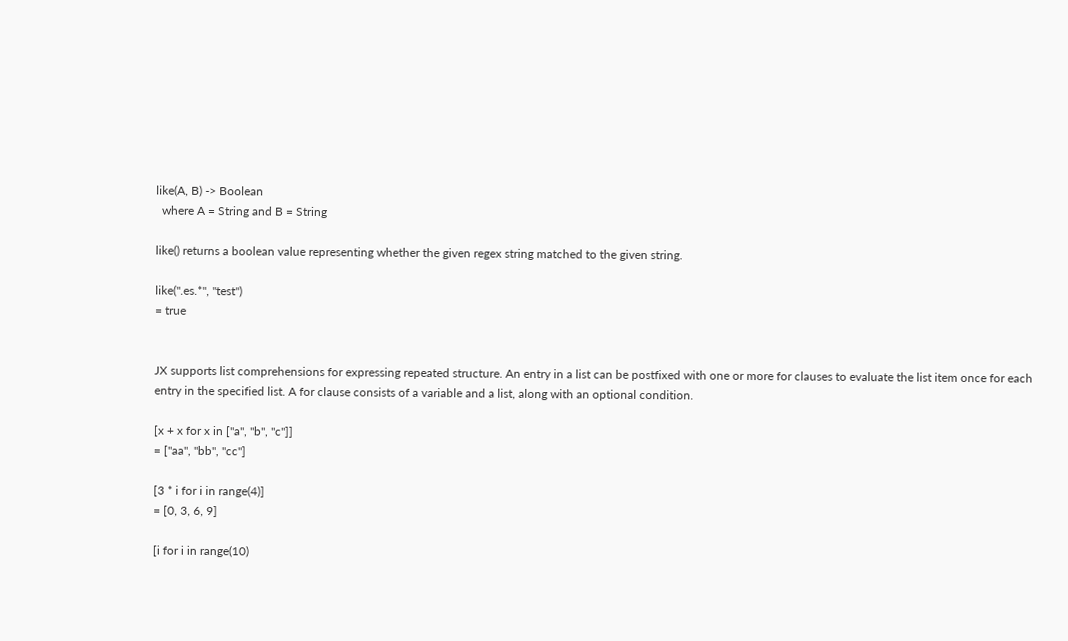like(A, B) -> Boolean
  where A = String and B = String

like() returns a boolean value representing whether the given regex string matched to the given string.

like(".es.*", "test")
= true


JX supports list comprehensions for expressing repeated structure. An entry in a list can be postfixed with one or more for clauses to evaluate the list item once for each entry in the specified list. A for clause consists of a variable and a list, along with an optional condition.

[x + x for x in ["a", "b", "c"]]
= ["aa", "bb", "cc"]

[3 * i for i in range(4)]
= [0, 3, 6, 9]

[i for i in range(10)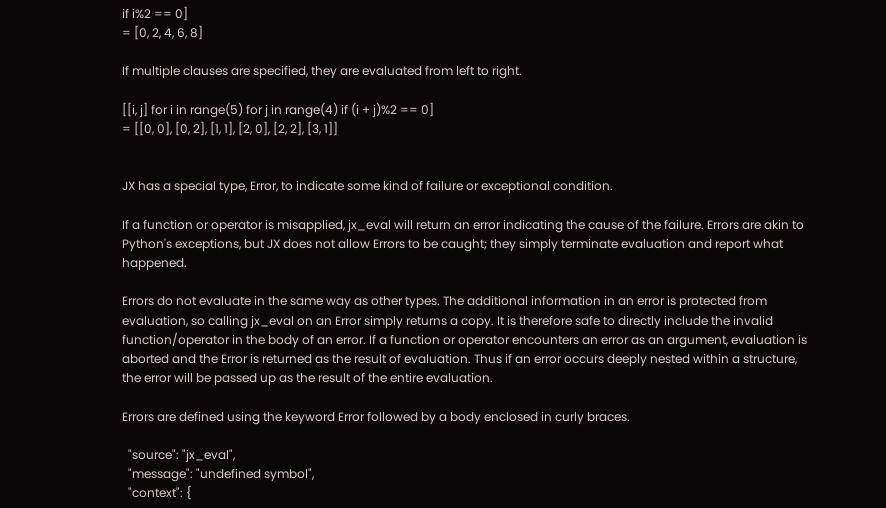if i%2 == 0]
= [0, 2, 4, 6, 8]

If multiple clauses are specified, they are evaluated from left to right.

[[i, j] for i in range(5) for j in range(4) if (i + j)%2 == 0]
= [[0, 0], [0, 2], [1, 1], [2, 0], [2, 2], [3, 1]]


JX has a special type, Error, to indicate some kind of failure or exceptional condition.

If a function or operator is misapplied, jx_eval will return an error indicating the cause of the failure. Errors are akin to Python's exceptions, but JX does not allow Errors to be caught; they simply terminate evaluation and report what happened.

Errors do not evaluate in the same way as other types. The additional information in an error is protected from evaluation, so calling jx_eval on an Error simply returns a copy. It is therefore safe to directly include the invalid function/operator in the body of an error. If a function or operator encounters an error as an argument, evaluation is aborted and the Error is returned as the result of evaluation. Thus if an error occurs deeply nested within a structure, the error will be passed up as the result of the entire evaluation.

Errors are defined using the keyword Error followed by a body enclosed in curly braces.

  "source": "jx_eval",
  "message": "undefined symbol",
  "context": {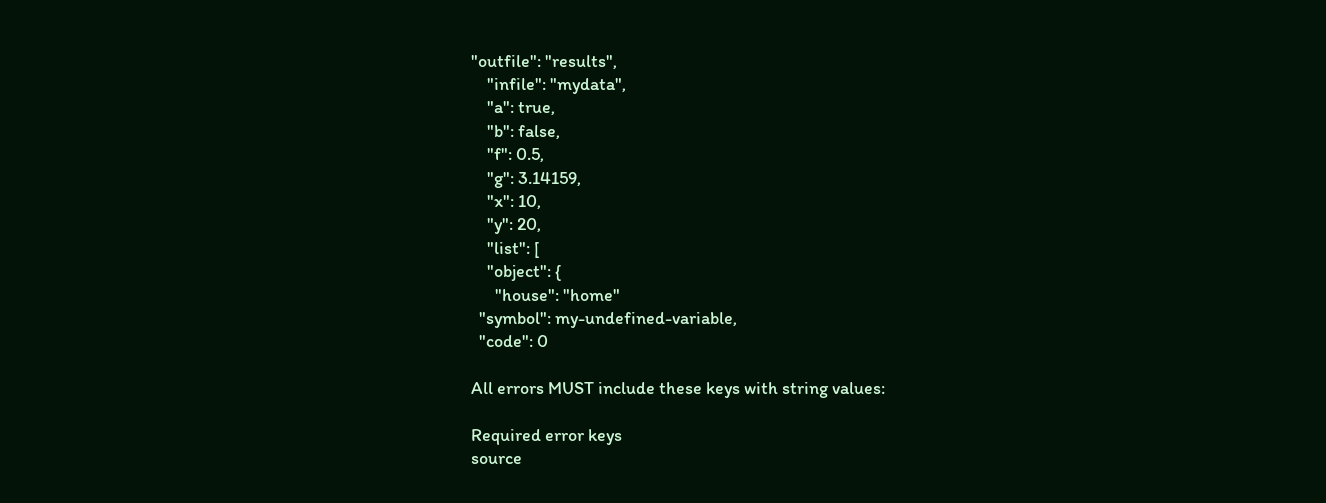"outfile": "results",
    "infile": "mydata",
    "a": true,
    "b": false,
    "f": 0.5,
    "g": 3.14159,
    "x": 10,
    "y": 20,
    "list": [
    "object": {
      "house": "home"
  "symbol": my-undefined-variable,
  "code": 0

All errors MUST include these keys with string values:

Required error keys
source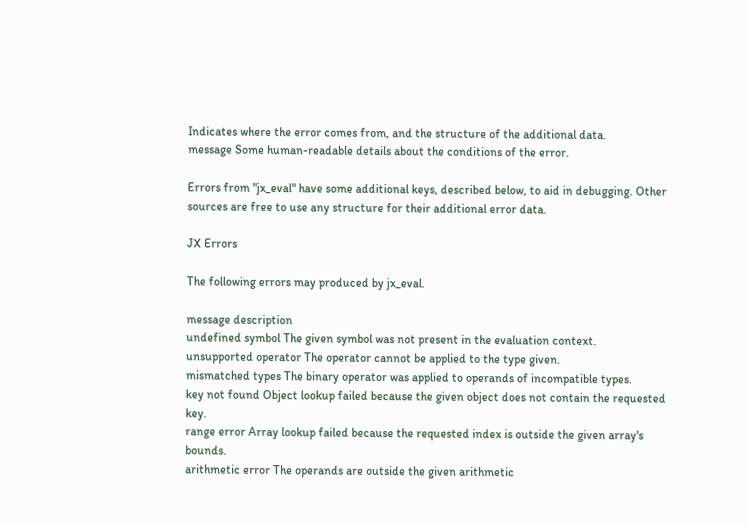Indicates where the error comes from, and the structure of the additional data.
message Some human-readable details about the conditions of the error.

Errors from "jx_eval" have some additional keys, described below, to aid in debugging. Other sources are free to use any structure for their additional error data.

JX Errors

The following errors may produced by jx_eval.

message description
undefined symbol The given symbol was not present in the evaluation context.
unsupported operator The operator cannot be applied to the type given.
mismatched types The binary operator was applied to operands of incompatible types.
key not found Object lookup failed because the given object does not contain the requested key.
range error Array lookup failed because the requested index is outside the given array's bounds.
arithmetic error The operands are outside the given arithmetic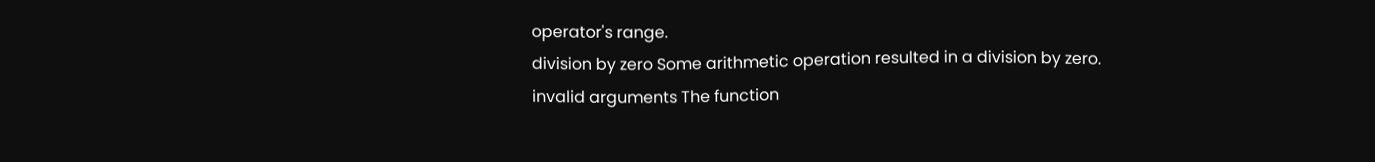operator's range.
division by zero Some arithmetic operation resulted in a division by zero.
invalid arguments The function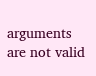arguments are not valid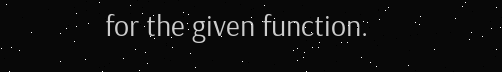for the given function.